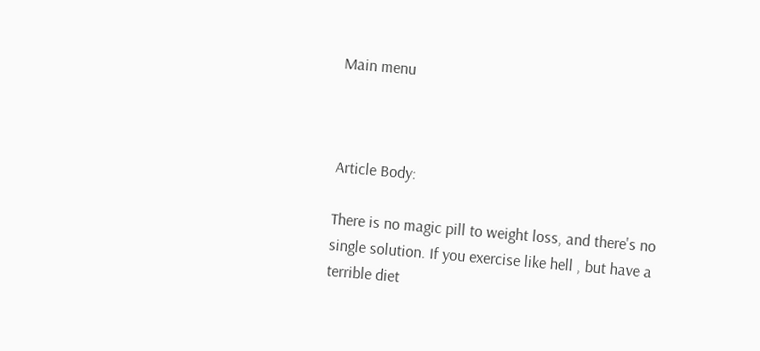Main menu



Article Body:

There is no magic pill to weight loss, and there's no single solution. If you exercise like hell , but have a terrible diet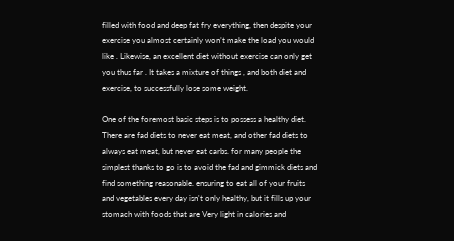filled with food and deep fat fry everything, then despite your exercise you almost certainly won’t make the load you would like . Likewise, an excellent diet without exercise can only get you thus far . It takes a mixture of things , and both diet and exercise, to successfully lose some weight.

One of the foremost basic steps is to possess a healthy diet. There are fad diets to never eat meat, and other fad diets to always eat meat, but never eat carbs. for many people the simplest thanks to go is to avoid the fad and gimmick diets and find something reasonable. ensuring to eat all of your fruits and vegetables every day isn't only healthy, but it fills up your stomach with foods that are Very light in calories and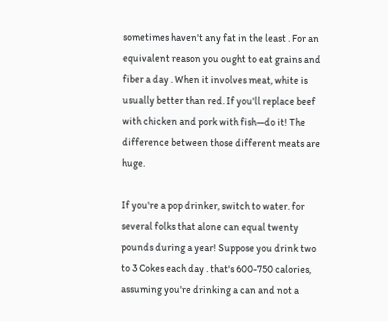sometimes haven't any fat in the least . For an equivalent reason you ought to eat grains and fiber a day . When it involves meat, white is usually better than red. If you'll replace beef with chicken and pork with fish—do it! The difference between those different meats are huge.

If you're a pop drinker, switch to water. for several folks that alone can equal twenty pounds during a year! Suppose you drink two to 3 Cokes each day . that's 600-750 calories, assuming you're drinking a can and not a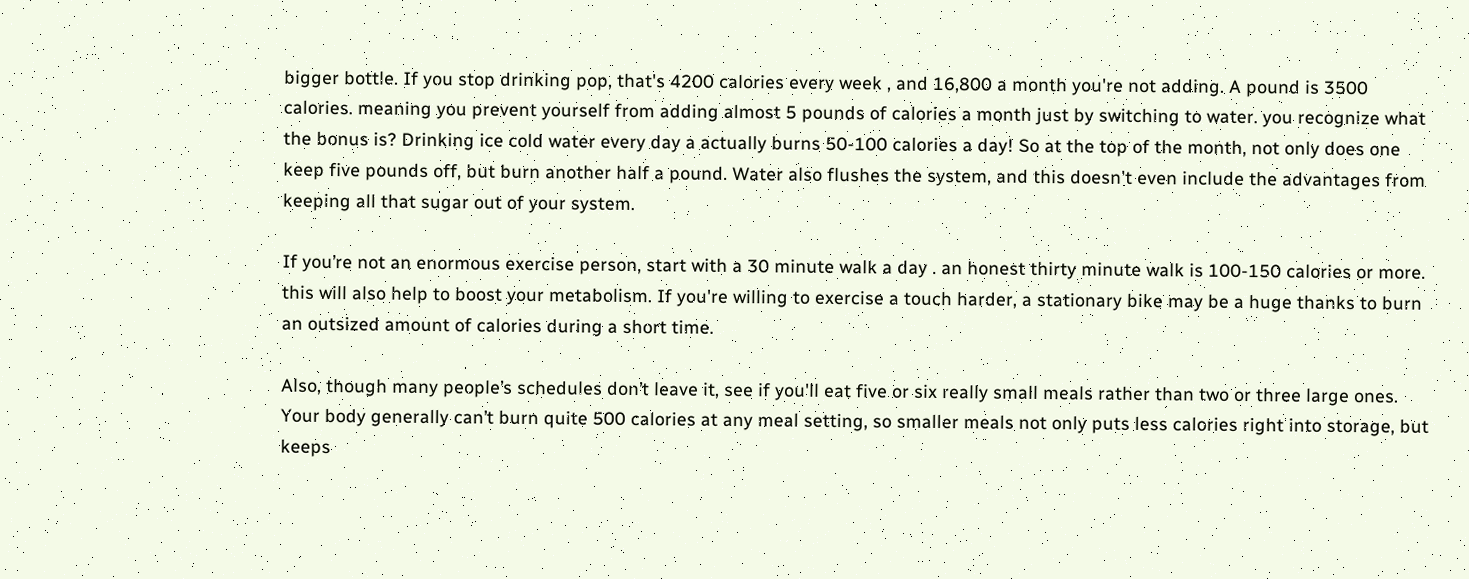bigger bottle. If you stop drinking pop, that's 4200 calories every week , and 16,800 a month you're not adding. A pound is 3500 calories. meaning you prevent yourself from adding almost 5 pounds of calories a month just by switching to water. you recognize what the bonus is? Drinking ice cold water every day a actually burns 50-100 calories a day! So at the top of the month, not only does one keep five pounds off, but burn another half a pound. Water also flushes the system, and this doesn't even include the advantages from keeping all that sugar out of your system.

If you’re not an enormous exercise person, start with a 30 minute walk a day . an honest thirty minute walk is 100-150 calories or more. this will also help to boost your metabolism. If you're willing to exercise a touch harder, a stationary bike may be a huge thanks to burn an outsized amount of calories during a short time.

Also, though many people’s schedules don’t leave it, see if you'll eat five or six really small meals rather than two or three large ones. Your body generally can’t burn quite 500 calories at any meal setting, so smaller meals not only puts less calories right into storage, but keeps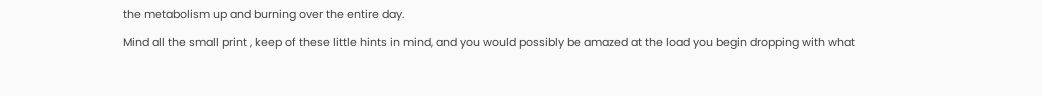the metabolism up and burning over the entire day.

Mind all the small print , keep of these little hints in mind, and you would possibly be amazed at the load you begin dropping with what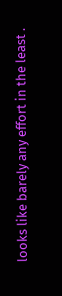looks like barely any effort in the least .